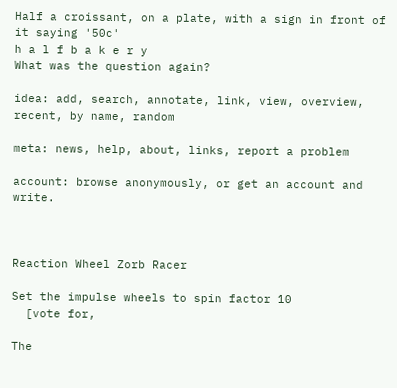Half a croissant, on a plate, with a sign in front of it saying '50c'
h a l f b a k e r y
What was the question again?

idea: add, search, annotate, link, view, overview, recent, by name, random

meta: news, help, about, links, report a problem

account: browse anonymously, or get an account and write.



Reaction Wheel Zorb Racer

Set the impulse wheels to spin factor 10
  [vote for,

The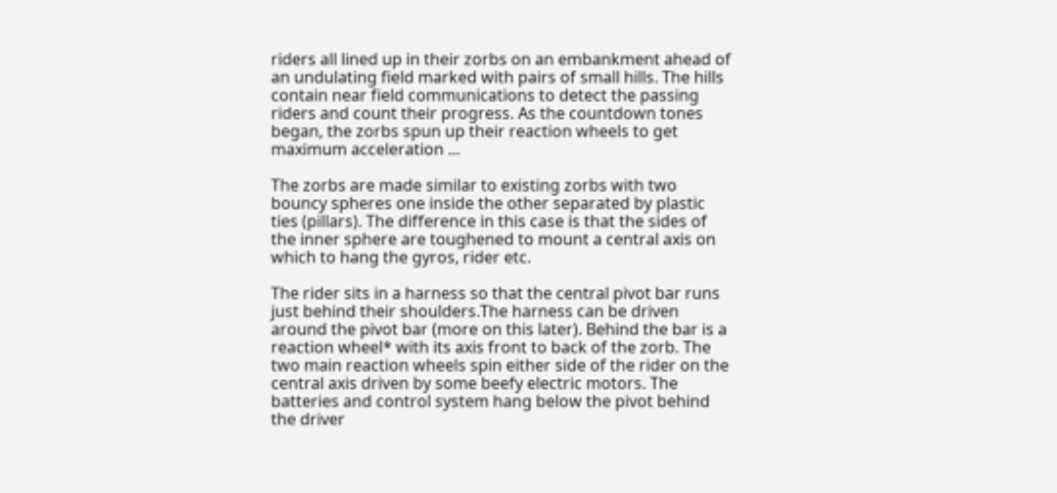riders all lined up in their zorbs on an embankment ahead of an undulating field marked with pairs of small hills. The hills contain near field communications to detect the passing riders and count their progress. As the countdown tones began, the zorbs spun up their reaction wheels to get maximum acceleration ...

The zorbs are made similar to existing zorbs with two bouncy spheres one inside the other separated by plastic ties (pillars). The difference in this case is that the sides of the inner sphere are toughened to mount a central axis on which to hang the gyros, rider etc.

The rider sits in a harness so that the central pivot bar runs just behind their shoulders.The harness can be driven around the pivot bar (more on this later). Behind the bar is a reaction wheel* with its axis front to back of the zorb. The two main reaction wheels spin either side of the rider on the central axis driven by some beefy electric motors. The batteries and control system hang below the pivot behind the driver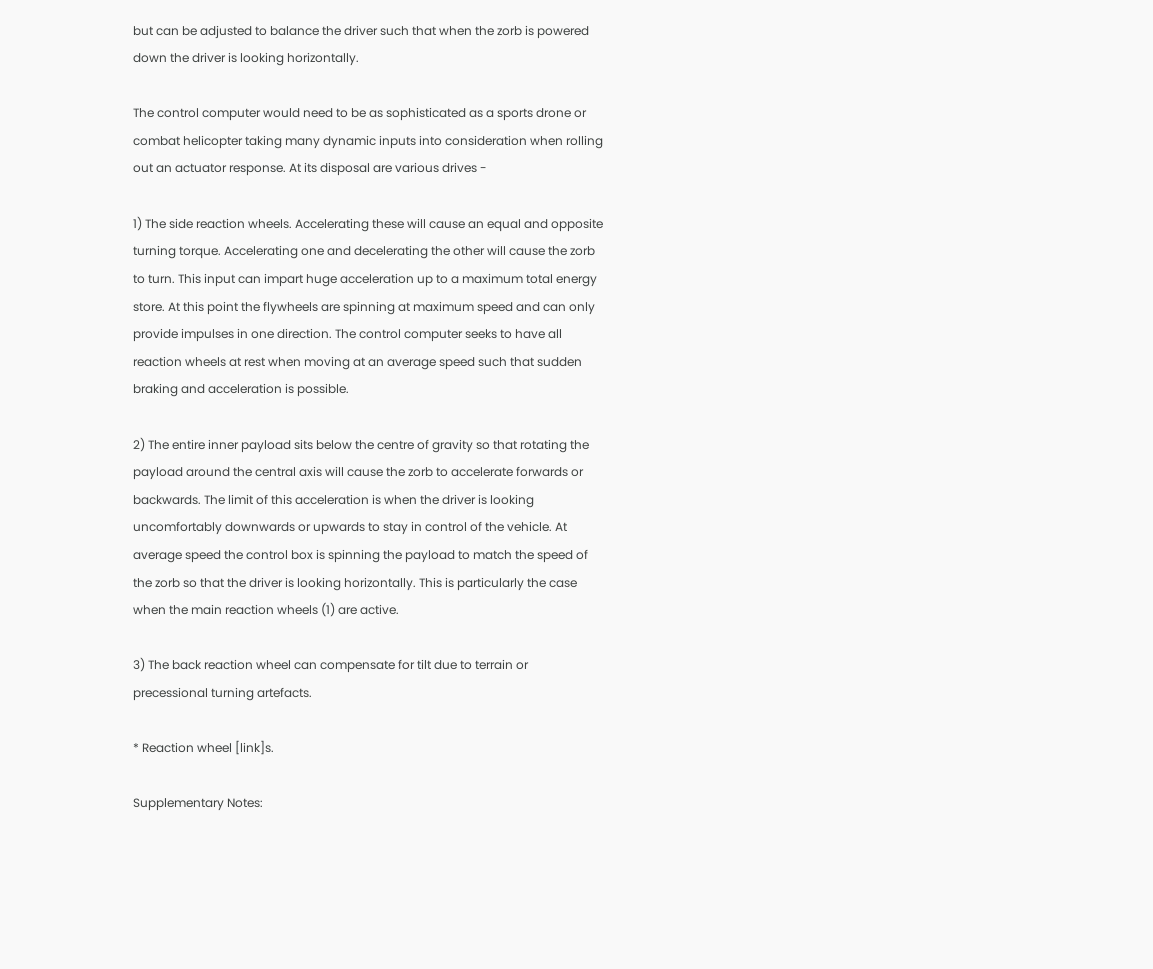but can be adjusted to balance the driver such that when the zorb is powered down the driver is looking horizontally.

The control computer would need to be as sophisticated as a sports drone or combat helicopter taking many dynamic inputs into consideration when rolling out an actuator response. At its disposal are various drives -

1) The side reaction wheels. Accelerating these will cause an equal and opposite turning torque. Accelerating one and decelerating the other will cause the zorb to turn. This input can impart huge acceleration up to a maximum total energy store. At this point the flywheels are spinning at maximum speed and can only provide impulses in one direction. The control computer seeks to have all reaction wheels at rest when moving at an average speed such that sudden braking and acceleration is possible.

2) The entire inner payload sits below the centre of gravity so that rotating the payload around the central axis will cause the zorb to accelerate forwards or backwards. The limit of this acceleration is when the driver is looking uncomfortably downwards or upwards to stay in control of the vehicle. At average speed the control box is spinning the payload to match the speed of the zorb so that the driver is looking horizontally. This is particularly the case when the main reaction wheels (1) are active.

3) The back reaction wheel can compensate for tilt due to terrain or precessional turning artefacts.

* Reaction wheel [link]s.

Supplementary Notes: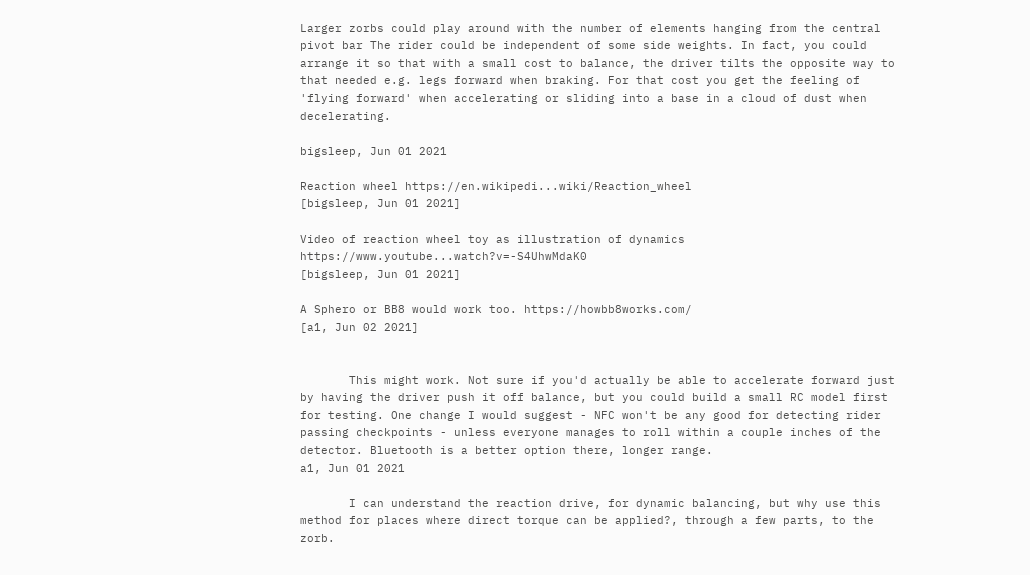Larger zorbs could play around with the number of elements hanging from the central pivot bar The rider could be independent of some side weights. In fact, you could arrange it so that with a small cost to balance, the driver tilts the opposite way to that needed e.g. legs forward when braking. For that cost you get the feeling of 'flying forward' when accelerating or sliding into a base in a cloud of dust when decelerating.

bigsleep, Jun 01 2021

Reaction wheel https://en.wikipedi...wiki/Reaction_wheel
[bigsleep, Jun 01 2021]

Video of reaction wheel toy as illustration of dynamics https://www.youtube...watch?v=-S4UhwMdaK0
[bigsleep, Jun 01 2021]

A Sphero or BB8 would work too. https://howbb8works.com/
[a1, Jun 02 2021]


       This might work. Not sure if you'd actually be able to accelerate forward just by having the driver push it off balance, but you could build a small RC model first for testing. One change I would suggest - NFC won't be any good for detecting rider passing checkpoints - unless everyone manages to roll within a couple inches of the detector. Bluetooth is a better option there, longer range.
a1, Jun 01 2021

       I can understand the reaction drive, for dynamic balancing, but why use this method for places where direct torque can be applied?, through a few parts, to the zorb.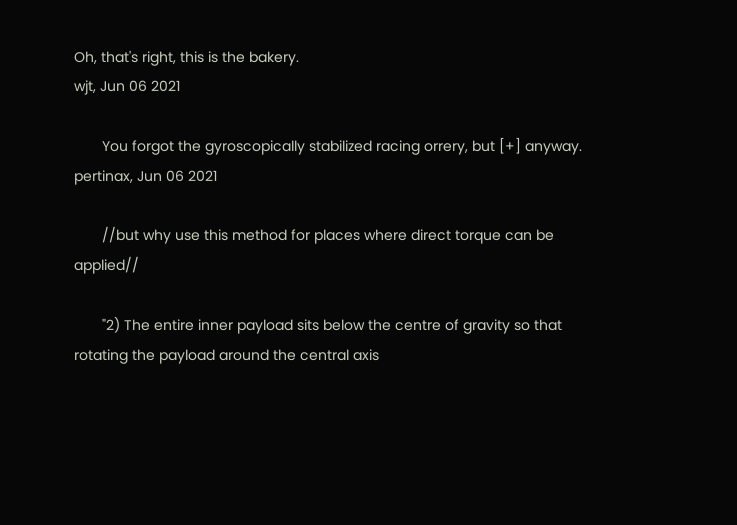Oh, that's right, this is the bakery.
wjt, Jun 06 2021

       You forgot the gyroscopically stabilized racing orrery, but [+] anyway.
pertinax, Jun 06 2021

       //but why use this method for places where direct torque can be applied//

       "2) The entire inner payload sits below the centre of gravity so that rotating the payload around the central axis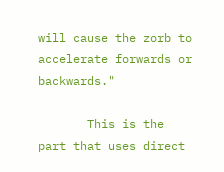will cause the zorb to accelerate forwards or backwards."

       This is the part that uses direct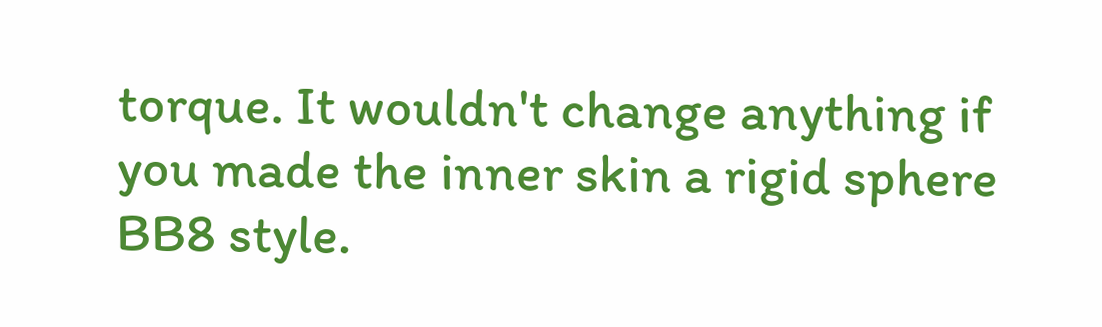torque. It wouldn't change anything if you made the inner skin a rigid sphere BB8 style.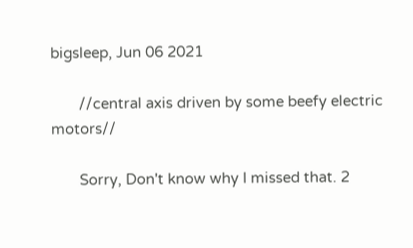bigsleep, Jun 06 2021

       //central axis driven by some beefy electric motors//

       Sorry, Don't know why I missed that. 2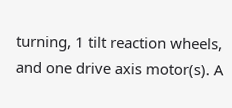turning, 1 tilt reaction wheels, and one drive axis motor(s). A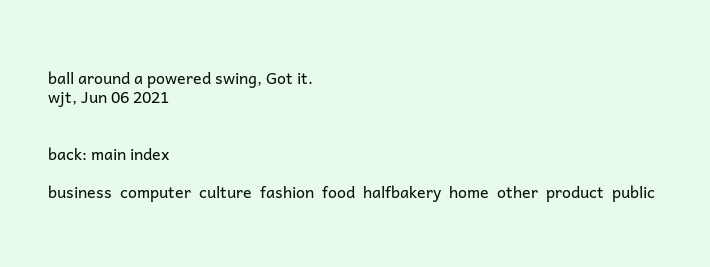ball around a powered swing, Got it.
wjt, Jun 06 2021


back: main index

business  computer  culture  fashion  food  halfbakery  home  other  product  public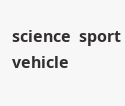science  sport  vehicle